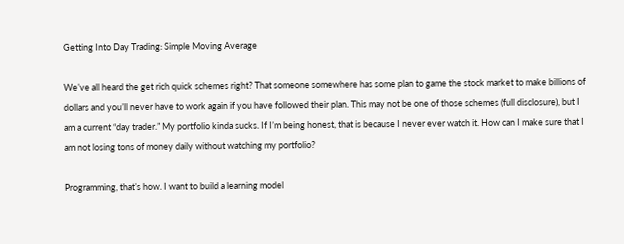Getting Into Day Trading: Simple Moving Average

We’ve all heard the get rich quick schemes right? That someone somewhere has some plan to game the stock market to make billions of dollars and you’ll never have to work again if you have followed their plan. This may not be one of those schemes (full disclosure), but I am a current “day trader.” My portfolio kinda sucks. If I’m being honest, that is because I never ever watch it. How can I make sure that I am not losing tons of money daily without watching my portfolio?

Programming, that’s how. I want to build a learning model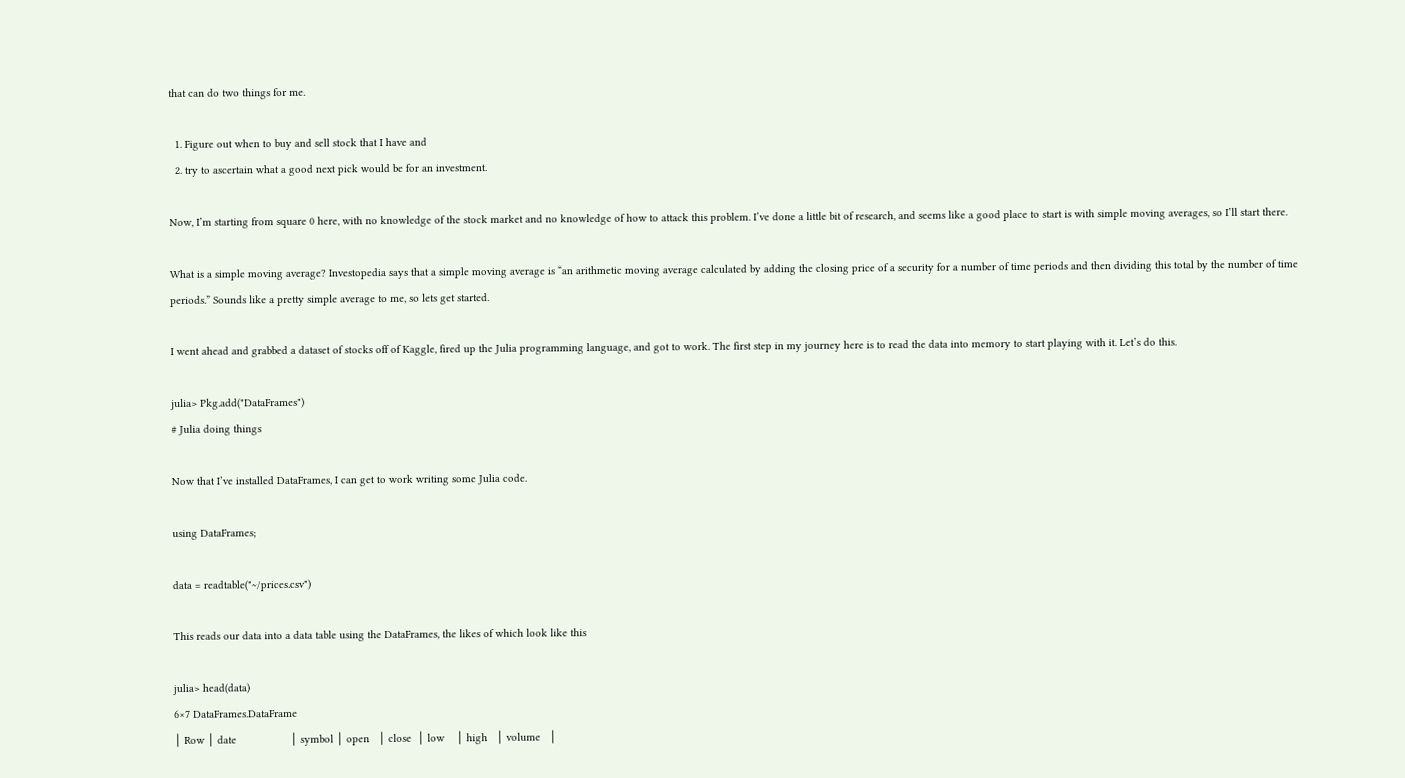that can do two things for me.

  1. Figure out when to buy and sell stock that I have and
  2. try to ascertain what a good next pick would be for an investment.

Now, I’m starting from square 0 here, with no knowledge of the stock market and no knowledge of how to attack this problem. I’ve done a little bit of research, and seems like a good place to start is with simple moving averages, so I’ll start there.

What is a simple moving average? Investopedia says that a simple moving average is “an arithmetic moving average calculated by adding the closing price of a security for a number of time periods and then dividing this total by the number of time periods.” Sounds like a pretty simple average to me, so lets get started.

I went ahead and grabbed a dataset of stocks off of Kaggle, fired up the Julia programming language, and got to work. The first step in my journey here is to read the data into memory to start playing with it. Let’s do this.

julia> Pkg.add("DataFrames")
# Julia doing things

Now that I’ve installed DataFrames, I can get to work writing some Julia code.

using DataFrames;

data = readtable("~/prices.csv")

This reads our data into a data table using the DataFrames, the likes of which look like this

julia> head(data)
6×7 DataFrames.DataFrame
│ Row │ date                  │ symbol │ open   │ close  │ low    │ high   │ volume   │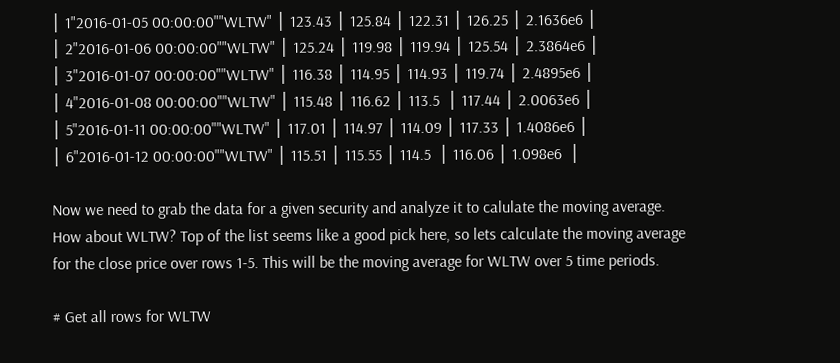│ 1"2016-01-05 00:00:00""WLTW" │ 123.43 │ 125.84 │ 122.31 │ 126.25 │ 2.1636e6 │
│ 2"2016-01-06 00:00:00""WLTW" │ 125.24 │ 119.98 │ 119.94 │ 125.54 │ 2.3864e6 │
│ 3"2016-01-07 00:00:00""WLTW" │ 116.38 │ 114.95 │ 114.93 │ 119.74 │ 2.4895e6 │
│ 4"2016-01-08 00:00:00""WLTW" │ 115.48 │ 116.62 │ 113.5  │ 117.44 │ 2.0063e6 │
│ 5"2016-01-11 00:00:00""WLTW" │ 117.01 │ 114.97 │ 114.09 │ 117.33 │ 1.4086e6 │
│ 6"2016-01-12 00:00:00""WLTW" │ 115.51 │ 115.55 │ 114.5  │ 116.06 │ 1.098e6  │

Now we need to grab the data for a given security and analyze it to calulate the moving average. How about WLTW? Top of the list seems like a good pick here, so lets calculate the moving average for the close price over rows 1-5. This will be the moving average for WLTW over 5 time periods.

# Get all rows for WLTW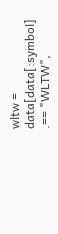wltw = data[data[:symbol] .== "WLTW",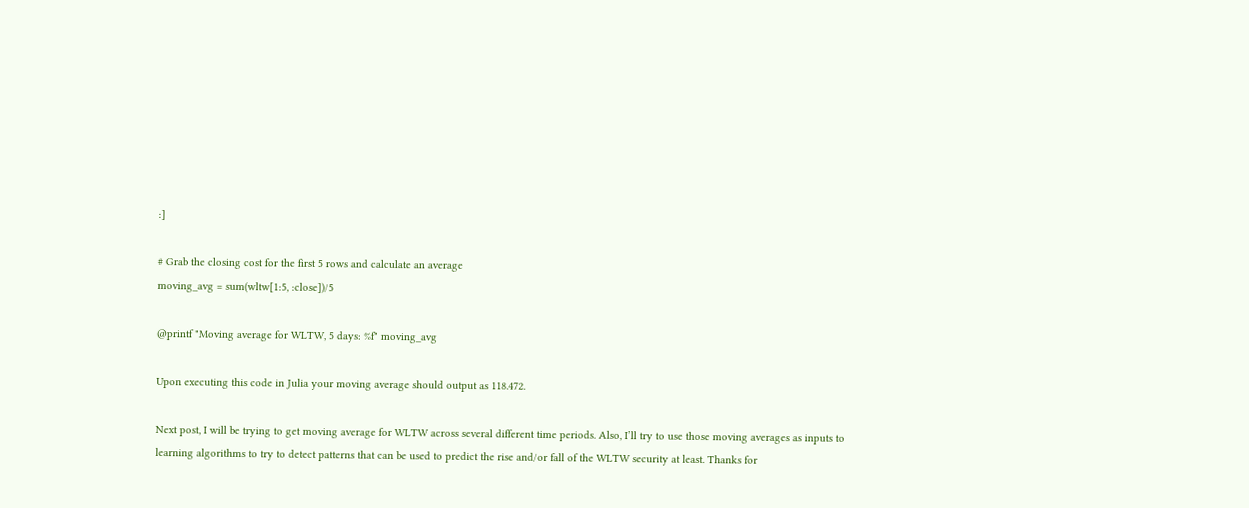:]

# Grab the closing cost for the first 5 rows and calculate an average
moving_avg = sum(wltw[1:5, :close])/5

@printf "Moving average for WLTW, 5 days: %f" moving_avg

Upon executing this code in Julia your moving average should output as 118.472.

Next post, I will be trying to get moving average for WLTW across several different time periods. Also, I’ll try to use those moving averages as inputs to learning algorithms to try to detect patterns that can be used to predict the rise and/or fall of the WLTW security at least. Thanks for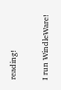reading!


I run WindleWare!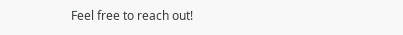Feel free to reach out!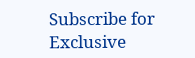Subscribe for Exclusive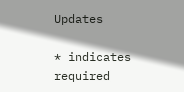Updates

* indicates required